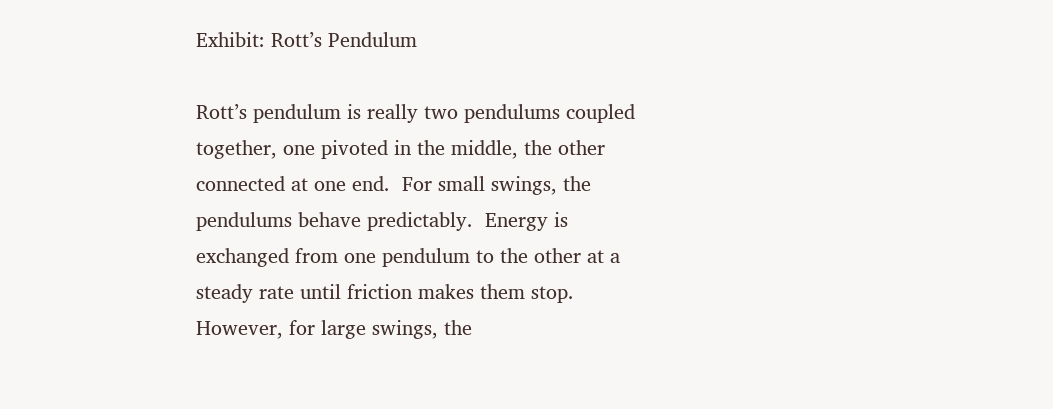Exhibit: Rott’s Pendulum

Rott’s pendulum is really two pendulums coupled together, one pivoted in the middle, the other connected at one end.  For small swings, the pendulums behave predictably.  Energy is exchanged from one pendulum to the other at a steady rate until friction makes them stop.  However, for large swings, the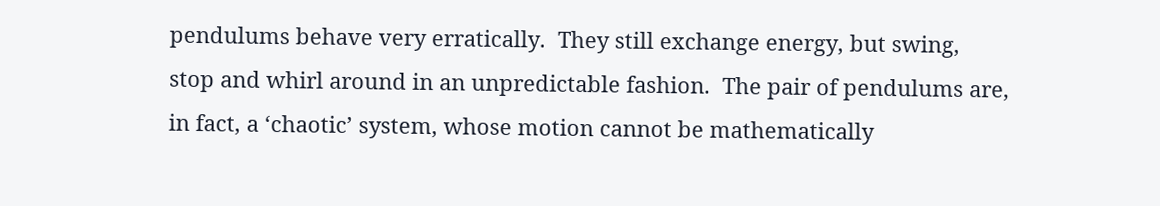pendulums behave very erratically.  They still exchange energy, but swing, stop and whirl around in an unpredictable fashion.  The pair of pendulums are, in fact, a ‘chaotic’ system, whose motion cannot be mathematically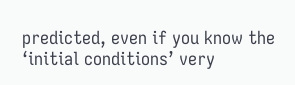predicted, even if you know the ‘initial conditions’ very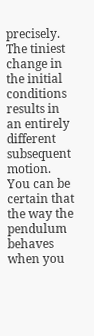precisely.  The tiniest change in the initial conditions results in an entirely different subsequent motion.  You can be certain that the way the pendulum behaves when you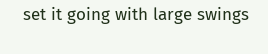set it going with large swings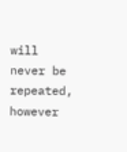will never be repeated, however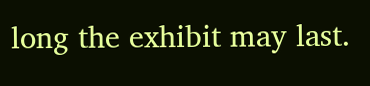long the exhibit may last.